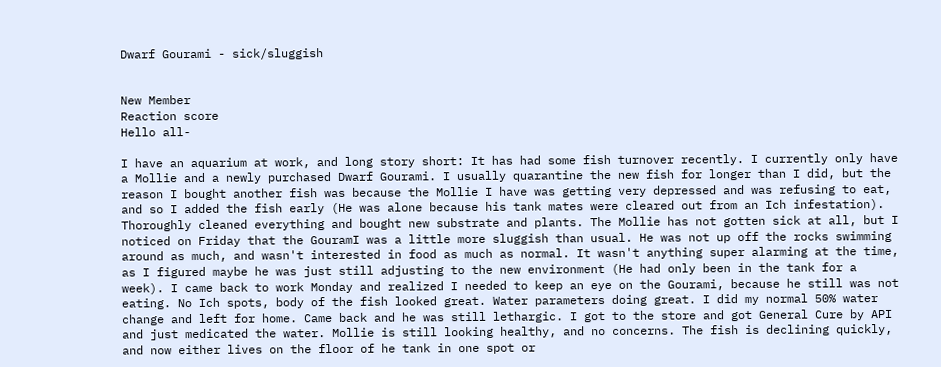Dwarf Gourami - sick/sluggish


New Member
Reaction score
Hello all-

I have an aquarium at work, and long story short: It has had some fish turnover recently. I currently only have a Mollie and a newly purchased Dwarf Gourami. I usually quarantine the new fish for longer than I did, but the reason I bought another fish was because the Mollie I have was getting very depressed and was refusing to eat, and so I added the fish early (He was alone because his tank mates were cleared out from an Ich infestation). Thoroughly cleaned everything and bought new substrate and plants. The Mollie has not gotten sick at all, but I noticed on Friday that the GouramI was a little more sluggish than usual. He was not up off the rocks swimming around as much, and wasn't interested in food as much as normal. It wasn't anything super alarming at the time, as I figured maybe he was just still adjusting to the new environment (He had only been in the tank for a week). I came back to work Monday and realized I needed to keep an eye on the Gourami, because he still was not eating. No Ich spots, body of the fish looked great. Water parameters doing great. I did my normal 50% water change and left for home. Came back and he was still lethargic. I got to the store and got General Cure by API and just medicated the water. Mollie is still looking healthy, and no concerns. The fish is declining quickly, and now either lives on the floor of he tank in one spot or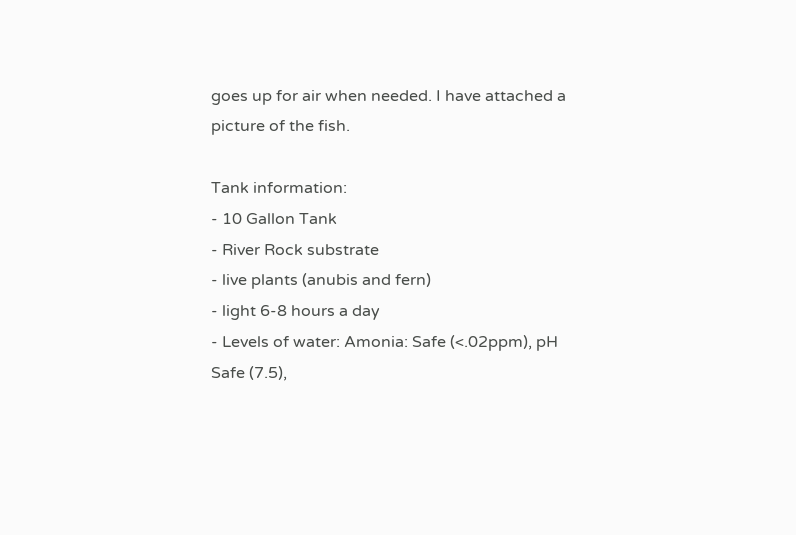goes up for air when needed. I have attached a picture of the fish.

Tank information:
- 10 Gallon Tank
- River Rock substrate
- live plants (anubis and fern)
- light 6-8 hours a day
- Levels of water: Amonia: Safe (<.02ppm), pH Safe (7.5),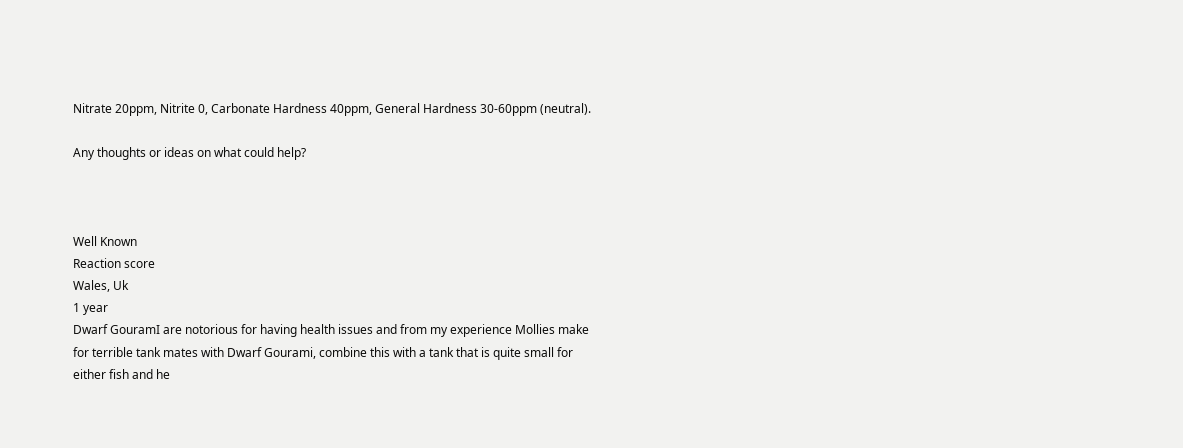Nitrate 20ppm, Nitrite 0, Carbonate Hardness 40ppm, General Hardness 30-60ppm (neutral).

Any thoughts or ideas on what could help?



Well Known
Reaction score
Wales, Uk
1 year
Dwarf GouramI are notorious for having health issues and from my experience Mollies make for terrible tank mates with Dwarf Gourami, combine this with a tank that is quite small for either fish and he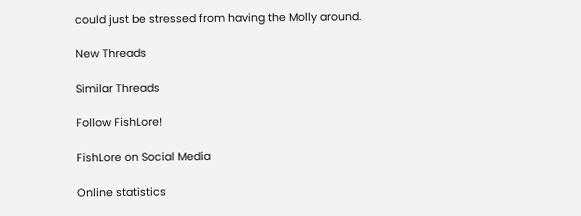could just be stressed from having the Molly around.

New Threads

Similar Threads

Follow FishLore!

FishLore on Social Media

Online statistics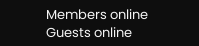Members online
Guests online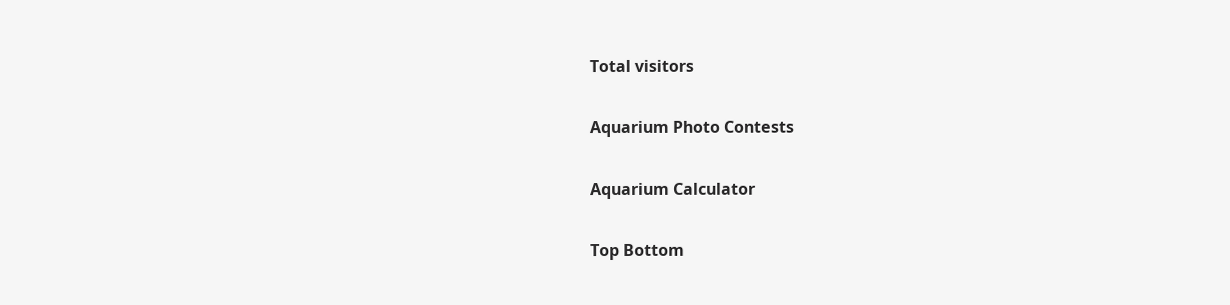Total visitors

Aquarium Photo Contests

Aquarium Calculator

Top Bottom